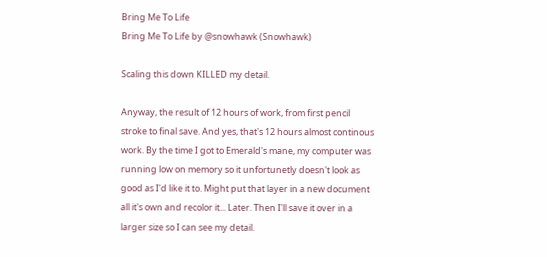Bring Me To Life
Bring Me To Life by @snowhawk (Snowhawk)

Scaling this down KILLED my detail.

Anyway, the result of 12 hours of work, from first pencil stroke to final save. And yes, that's 12 hours almost continous work. By the time I got to Emerald's mane, my computer was running low on memory so it unfortunetly doesn't look as good as I'd like it to. Might put that layer in a new document all it's own and recolor it... Later. Then I'll save it over in a larger size so I can see my detail.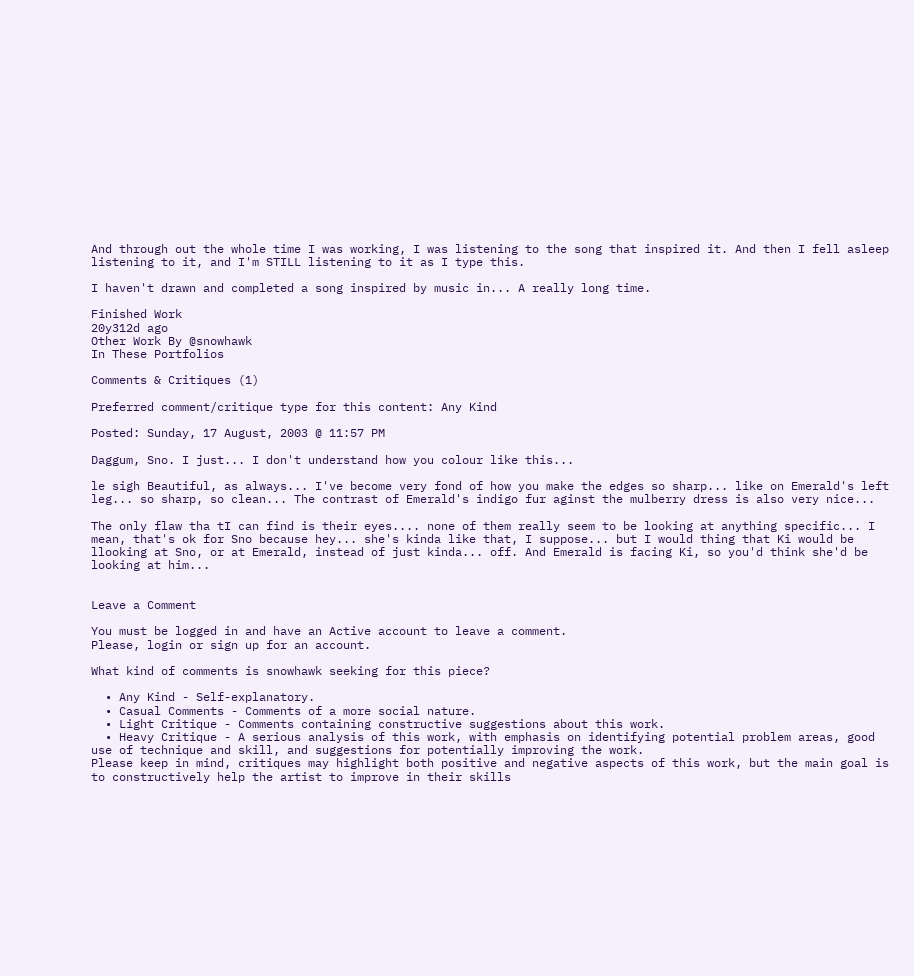And through out the whole time I was working, I was listening to the song that inspired it. And then I fell asleep listening to it, and I'm STILL listening to it as I type this.

I haven't drawn and completed a song inspired by music in... A really long time.

Finished Work
20y312d ago
Other Work By @snowhawk
In These Portfolios

Comments & Critiques (1)

Preferred comment/critique type for this content: Any Kind

Posted: Sunday, 17 August, 2003 @ 11:57 PM

Daggum, Sno. I just... I don't understand how you colour like this...

le sigh Beautiful, as always... I've become very fond of how you make the edges so sharp... like on Emerald's left leg... so sharp, so clean... The contrast of Emerald's indigo fur aginst the mulberry dress is also very nice...

The only flaw tha tI can find is their eyes.... none of them really seem to be looking at anything specific... I mean, that's ok for Sno because hey... she's kinda like that, I suppose... but I would thing that Ki would be llooking at Sno, or at Emerald, instead of just kinda... off. And Emerald is facing Ki, so you'd think she'd be looking at him...


Leave a Comment

You must be logged in and have an Active account to leave a comment.
Please, login or sign up for an account.

What kind of comments is snowhawk seeking for this piece?

  • Any Kind - Self-explanatory.
  • Casual Comments - Comments of a more social nature.
  • Light Critique - Comments containing constructive suggestions about this work.
  • Heavy Critique - A serious analysis of this work, with emphasis on identifying potential problem areas, good use of technique and skill, and suggestions for potentially improving the work.
Please keep in mind, critiques may highlight both positive and negative aspects of this work, but the main goal is to constructively help the artist to improve in their skills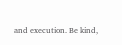and execution. Be kind,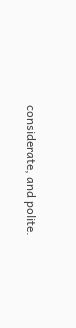considerate, and polite.